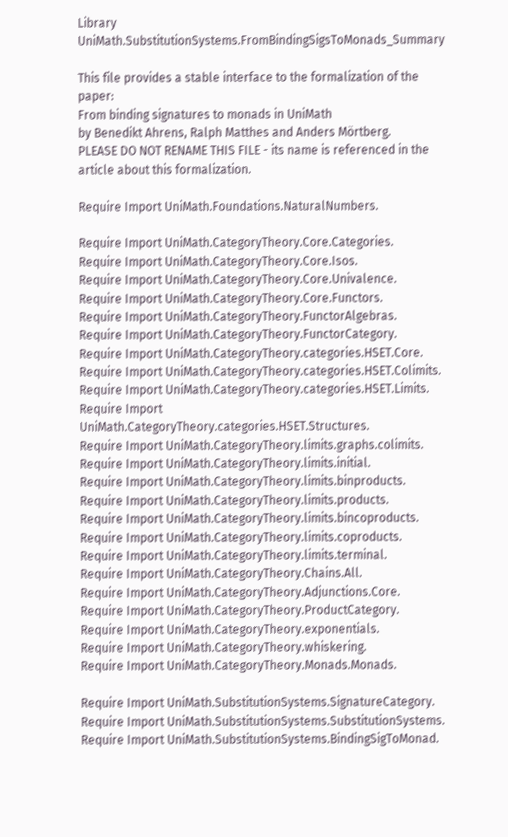Library UniMath.SubstitutionSystems.FromBindingSigsToMonads_Summary

This file provides a stable interface to the formalization of the paper:
From binding signatures to monads in UniMath
by Benedikt Ahrens, Ralph Matthes and Anders Mörtberg.
PLEASE DO NOT RENAME THIS FILE - its name is referenced in the article about this formalization.

Require Import UniMath.Foundations.NaturalNumbers.

Require Import UniMath.CategoryTheory.Core.Categories.
Require Import UniMath.CategoryTheory.Core.Isos.
Require Import UniMath.CategoryTheory.Core.Univalence.
Require Import UniMath.CategoryTheory.Core.Functors.
Require Import UniMath.CategoryTheory.FunctorAlgebras.
Require Import UniMath.CategoryTheory.FunctorCategory.
Require Import UniMath.CategoryTheory.categories.HSET.Core.
Require Import UniMath.CategoryTheory.categories.HSET.Colimits.
Require Import UniMath.CategoryTheory.categories.HSET.Limits.
Require Import UniMath.CategoryTheory.categories.HSET.Structures.
Require Import UniMath.CategoryTheory.limits.graphs.colimits.
Require Import UniMath.CategoryTheory.limits.initial.
Require Import UniMath.CategoryTheory.limits.binproducts.
Require Import UniMath.CategoryTheory.limits.products.
Require Import UniMath.CategoryTheory.limits.bincoproducts.
Require Import UniMath.CategoryTheory.limits.coproducts.
Require Import UniMath.CategoryTheory.limits.terminal.
Require Import UniMath.CategoryTheory.Chains.All.
Require Import UniMath.CategoryTheory.Adjunctions.Core.
Require Import UniMath.CategoryTheory.ProductCategory.
Require Import UniMath.CategoryTheory.exponentials.
Require Import UniMath.CategoryTheory.whiskering.
Require Import UniMath.CategoryTheory.Monads.Monads.

Require Import UniMath.SubstitutionSystems.SignatureCategory.
Require Import UniMath.SubstitutionSystems.SubstitutionSystems.
Require Import UniMath.SubstitutionSystems.BindingSigToMonad.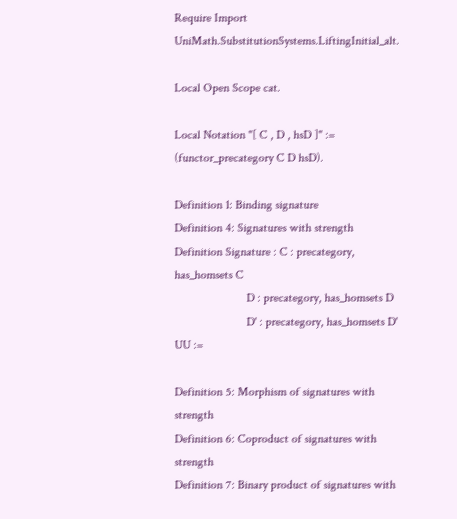Require Import UniMath.SubstitutionSystems.LiftingInitial_alt.

Local Open Scope cat.

Local Notation "[ C , D , hsD ]" := (functor_precategory C D hsD).

Definition 1: Binding signature
Definition 4: Signatures with strength
Definition Signature : C : precategory, has_homsets C
                        D : precategory, has_homsets D
                        D' : precategory, has_homsets D' UU :=

Definition 5: Morphism of signatures with strength
Definition 6: Coproduct of signatures with strength
Definition 7: Binary product of signatures with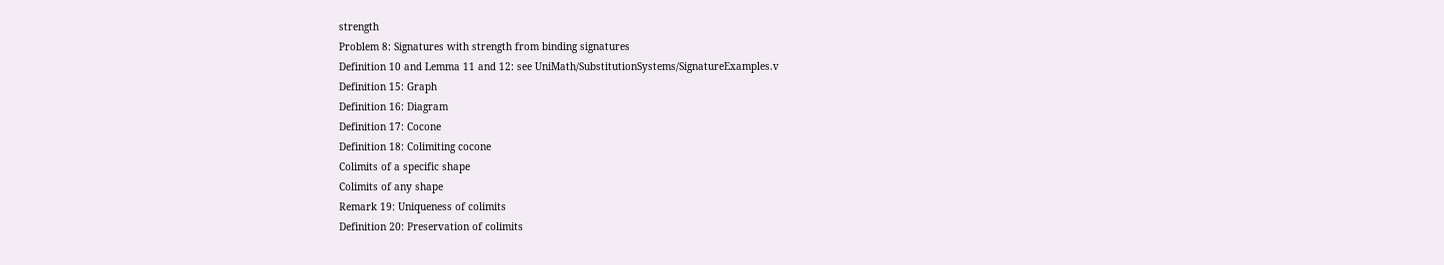strength
Problem 8: Signatures with strength from binding signatures
Definition 10 and Lemma 11 and 12: see UniMath/SubstitutionSystems/SignatureExamples.v
Definition 15: Graph
Definition 16: Diagram
Definition 17: Cocone
Definition 18: Colimiting cocone
Colimits of a specific shape
Colimits of any shape
Remark 19: Uniqueness of colimits
Definition 20: Preservation of colimits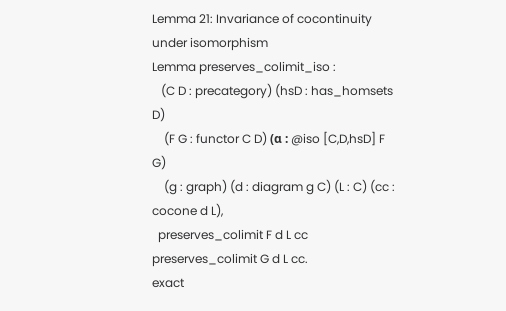Lemma 21: Invariance of cocontinuity under isomorphism
Lemma preserves_colimit_iso :
   (C D : precategory) (hsD : has_homsets D)
    (F G : functor C D) (α : @iso [C,D,hsD] F G)
    (g : graph) (d : diagram g C) (L : C) (cc : cocone d L),
  preserves_colimit F d L cc preserves_colimit G d L cc.
exact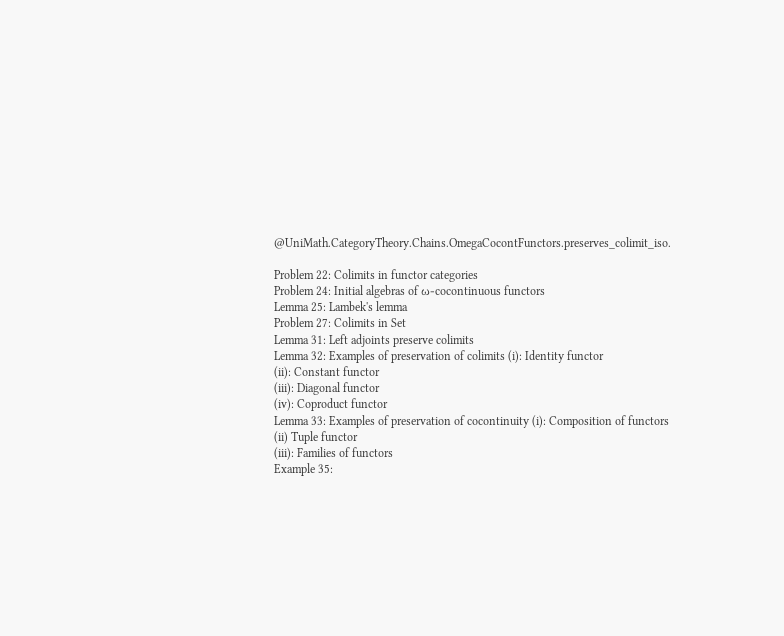@UniMath.CategoryTheory.Chains.OmegaCocontFunctors.preserves_colimit_iso.

Problem 22: Colimits in functor categories
Problem 24: Initial algebras of ω-cocontinuous functors
Lemma 25: Lambek's lemma
Problem 27: Colimits in Set
Lemma 31: Left adjoints preserve colimits
Lemma 32: Examples of preservation of colimits (i): Identity functor
(ii): Constant functor
(iii): Diagonal functor
(iv): Coproduct functor
Lemma 33: Examples of preservation of cocontinuity (i): Composition of functors
(ii) Tuple functor
(iii): Families of functors
Example 35: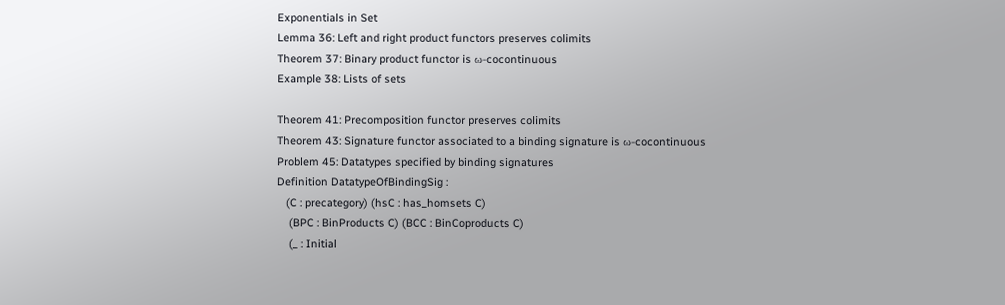Exponentials in Set
Lemma 36: Left and right product functors preserves colimits
Theorem 37: Binary product functor is ω-cocontinuous
Example 38: Lists of sets

Theorem 41: Precomposition functor preserves colimits
Theorem 43: Signature functor associated to a binding signature is ω-cocontinuous
Problem 45: Datatypes specified by binding signatures
Definition DatatypeOfBindingSig :
   (C : precategory) (hsC : has_homsets C)
    (BPC : BinProducts C) (BCC : BinCoproducts C)
    (_ : Initial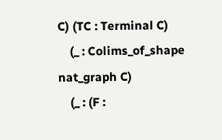C) (TC : Terminal C)
    (_ : Colims_of_shape nat_graph C)
    (_ : (F :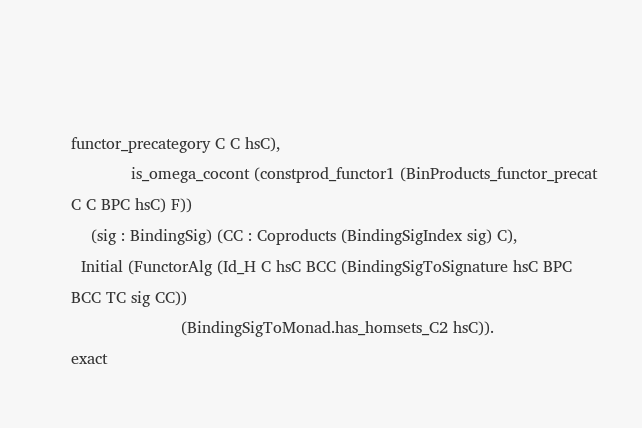functor_precategory C C hsC),
            is_omega_cocont (constprod_functor1 (BinProducts_functor_precat C C BPC hsC) F))
    (sig : BindingSig) (CC : Coproducts (BindingSigIndex sig) C),
  Initial (FunctorAlg (Id_H C hsC BCC (BindingSigToSignature hsC BPC BCC TC sig CC))
                      (BindingSigToMonad.has_homsets_C2 hsC)).
exact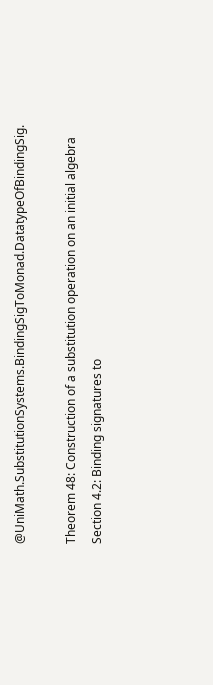@UniMath.SubstitutionSystems.BindingSigToMonad.DatatypeOfBindingSig.

Theorem 48: Construction of a substitution operation on an initial algebra
Section 4.2: Binding signatures to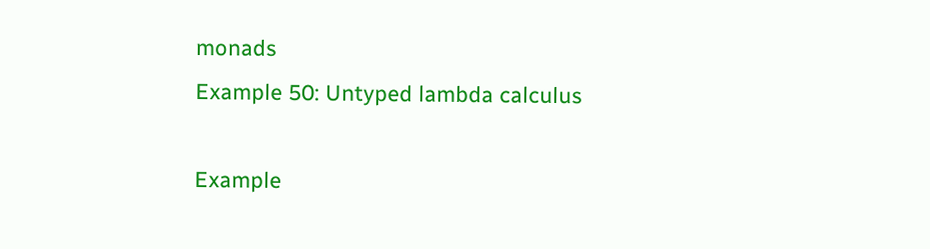monads
Example 50: Untyped lambda calculus

Example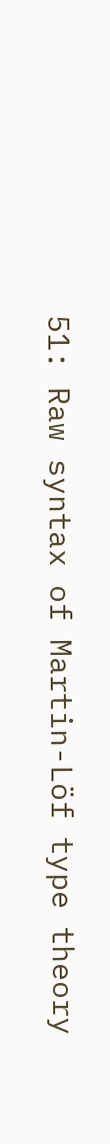51: Raw syntax of Martin-Löf type theory